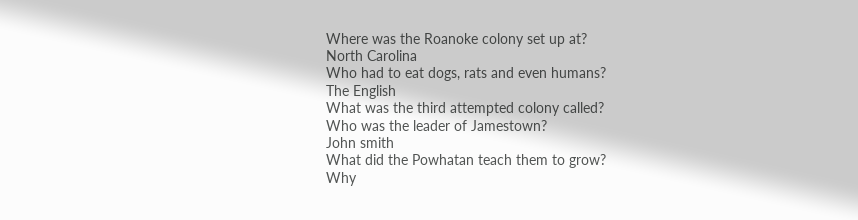Where was the Roanoke colony set up at?
North Carolina
Who had to eat dogs, rats and even humans?
The English
What was the third attempted colony called?
Who was the leader of Jamestown?
John smith
What did the Powhatan teach them to grow?
Why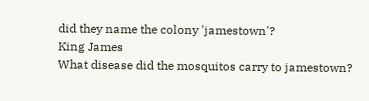did they name the colony 'jamestown'?
King James
What disease did the mosquitos carry to jamestown?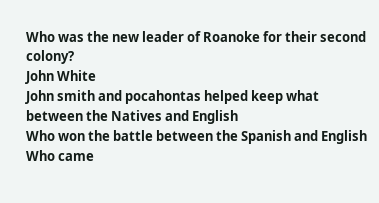Who was the new leader of Roanoke for their second colony?
John White
John smith and pocahontas helped keep what between the Natives and English
Who won the battle between the Spanish and English
Who came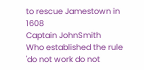to rescue Jamestown in 1608
Captain JohnSmith
Who established the rule 'do not work do not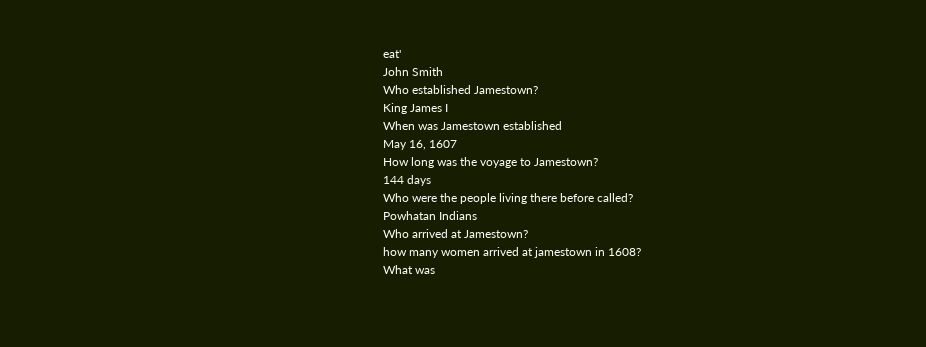eat'
John Smith
Who established Jamestown?
King James I
When was Jamestown established
May 16, 1607
How long was the voyage to Jamestown?
144 days
Who were the people living there before called?
Powhatan Indians
Who arrived at Jamestown?
how many women arrived at jamestown in 1608?
What was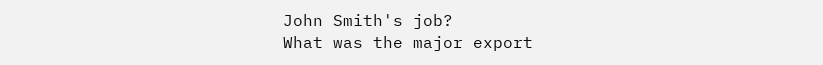John Smith's job?
What was the major export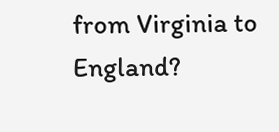from Virginia to England?